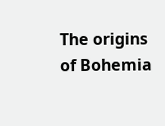The origins of Bohemia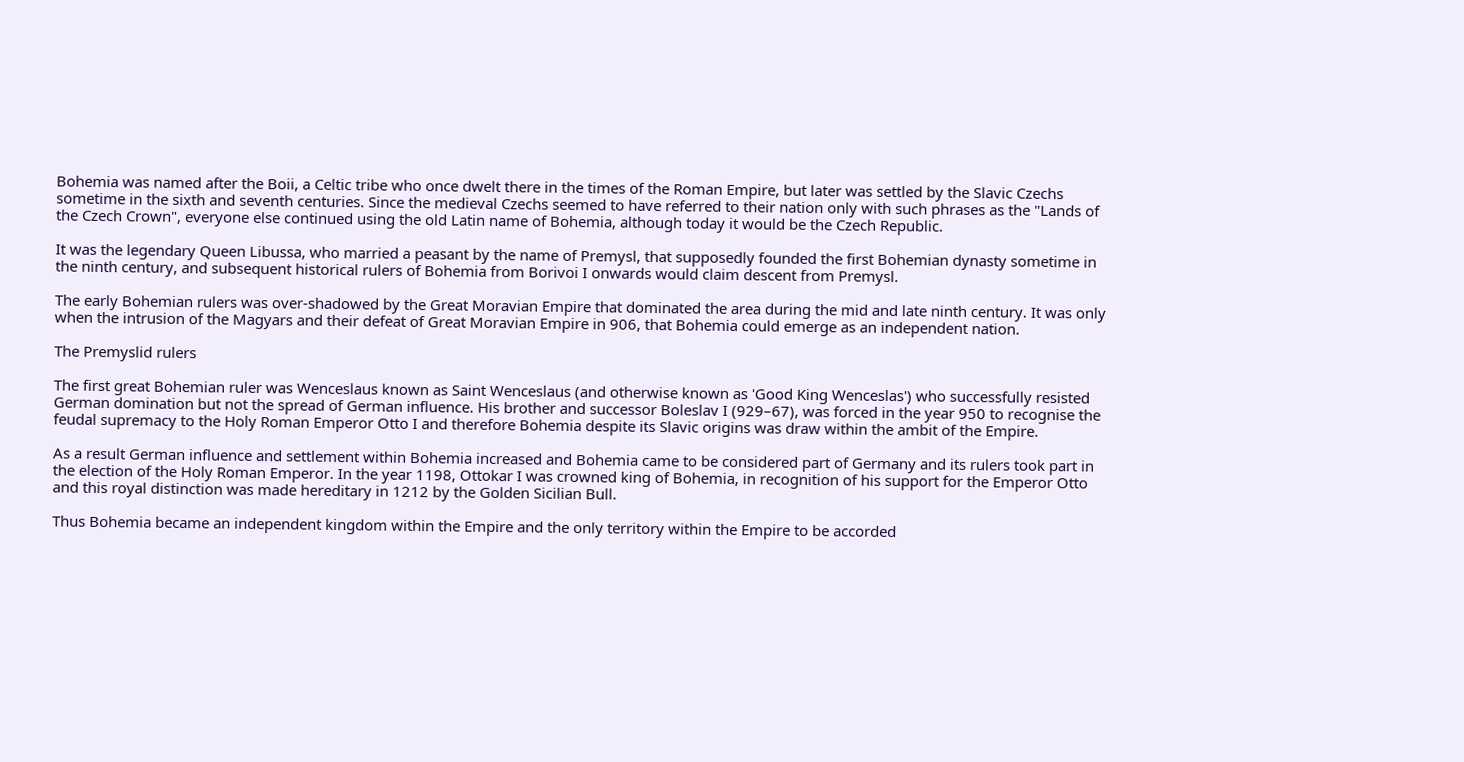Bohemia was named after the Boii, a Celtic tribe who once dwelt there in the times of the Roman Empire, but later was settled by the Slavic Czechs sometime in the sixth and seventh centuries. Since the medieval Czechs seemed to have referred to their nation only with such phrases as the "Lands of the Czech Crown", everyone else continued using the old Latin name of Bohemia, although today it would be the Czech Republic.

It was the legendary Queen Libussa, who married a peasant by the name of Premysl, that supposedly founded the first Bohemian dynasty sometime in the ninth century, and subsequent historical rulers of Bohemia from Borivoi I onwards would claim descent from Premysl.

The early Bohemian rulers was over-shadowed by the Great Moravian Empire that dominated the area during the mid and late ninth century. It was only when the intrusion of the Magyars and their defeat of Great Moravian Empire in 906, that Bohemia could emerge as an independent nation.

The Premyslid rulers

The first great Bohemian ruler was Wenceslaus known as Saint Wenceslaus (and otherwise known as 'Good King Wenceslas') who successfully resisted German domination but not the spread of German influence. His brother and successor Boleslav I (929–67), was forced in the year 950 to recognise the feudal supremacy to the Holy Roman Emperor Otto I and therefore Bohemia despite its Slavic origins was draw within the ambit of the Empire.

As a result German influence and settlement within Bohemia increased and Bohemia came to be considered part of Germany and its rulers took part in the election of the Holy Roman Emperor. In the year 1198, Ottokar I was crowned king of Bohemia, in recognition of his support for the Emperor Otto and this royal distinction was made hereditary in 1212 by the Golden Sicilian Bull.

Thus Bohemia became an independent kingdom within the Empire and the only territory within the Empire to be accorded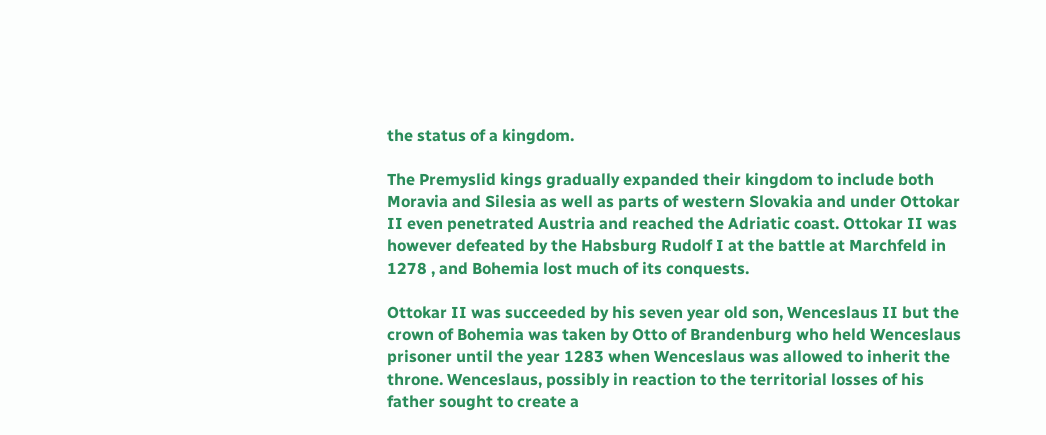the status of a kingdom.

The Premyslid kings gradually expanded their kingdom to include both Moravia and Silesia as well as parts of western Slovakia and under Ottokar II even penetrated Austria and reached the Adriatic coast. Ottokar II was however defeated by the Habsburg Rudolf I at the battle at Marchfeld in 1278 , and Bohemia lost much of its conquests.

Ottokar II was succeeded by his seven year old son, Wenceslaus II but the crown of Bohemia was taken by Otto of Brandenburg who held Wenceslaus prisoner until the year 1283 when Wenceslaus was allowed to inherit the throne. Wenceslaus, possibly in reaction to the territorial losses of his father sought to create a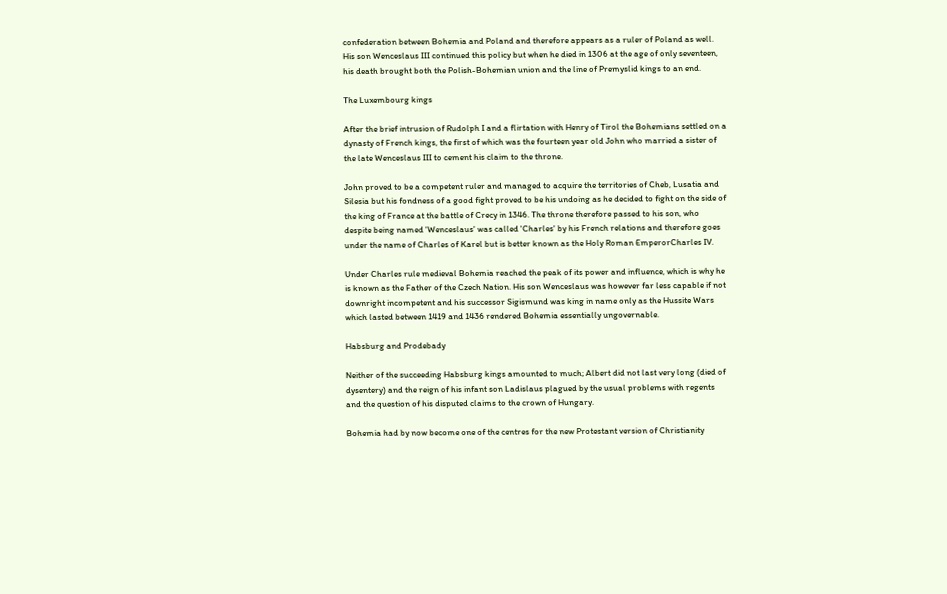confederation between Bohemia and Poland and therefore appears as a ruler of Poland as well. His son Wenceslaus III continued this policy but when he died in 1306 at the age of only seventeen, his death brought both the Polish-Bohemian union and the line of Premyslid kings to an end.

The Luxembourg kings

After the brief intrusion of Rudolph I and a flirtation with Henry of Tirol the Bohemians settled on a dynasty of French kings, the first of which was the fourteen year old John who married a sister of the late Wenceslaus III to cement his claim to the throne.

John proved to be a competent ruler and managed to acquire the territories of Cheb, Lusatia and Silesia but his fondness of a good fight proved to be his undoing as he decided to fight on the side of the king of France at the battle of Crecy in 1346. The throne therefore passed to his son, who despite being named 'Wenceslaus' was called 'Charles' by his French relations and therefore goes under the name of Charles of Karel but is better known as the Holy Roman EmperorCharles IV.

Under Charles rule medieval Bohemia reached the peak of its power and influence, which is why he is known as the Father of the Czech Nation. His son Wenceslaus was however far less capable if not downright incompetent and his successor Sigismund was king in name only as the Hussite Wars which lasted between 1419 and 1436 rendered Bohemia essentially ungovernable.

Habsburg and Prodebady

Neither of the succeeding Habsburg kings amounted to much; Albert did not last very long (died of dysentery) and the reign of his infant son Ladislaus plagued by the usual problems with regents and the question of his disputed claims to the crown of Hungary.

Bohemia had by now become one of the centres for the new Protestant version of Christianity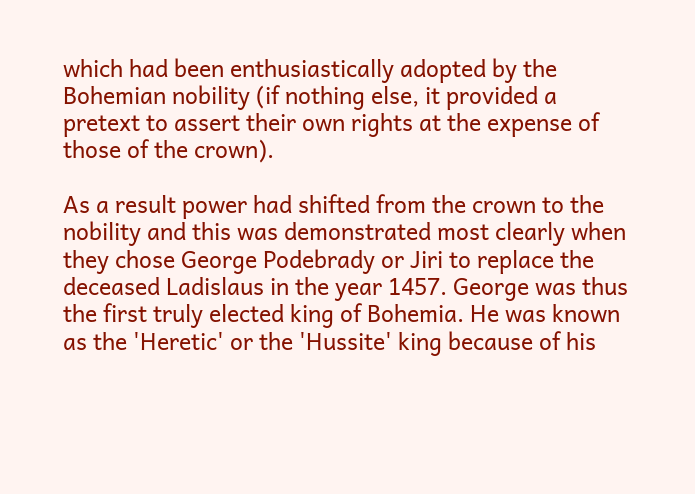which had been enthusiastically adopted by the Bohemian nobility (if nothing else, it provided a pretext to assert their own rights at the expense of those of the crown).

As a result power had shifted from the crown to the nobility and this was demonstrated most clearly when they chose George Podebrady or Jiri to replace the deceased Ladislaus in the year 1457. George was thus the first truly elected king of Bohemia. He was known as the 'Heretic' or the 'Hussite' king because of his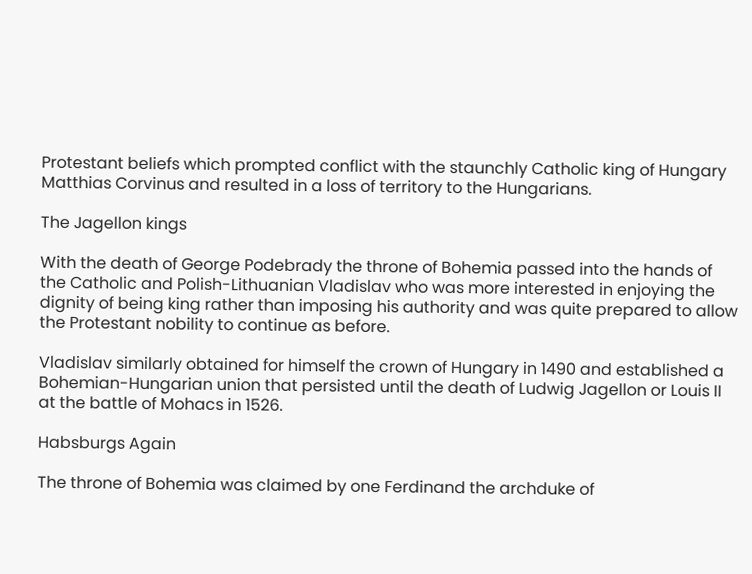Protestant beliefs which prompted conflict with the staunchly Catholic king of Hungary Matthias Corvinus and resulted in a loss of territory to the Hungarians.

The Jagellon kings

With the death of George Podebrady the throne of Bohemia passed into the hands of the Catholic and Polish-Lithuanian Vladislav who was more interested in enjoying the dignity of being king rather than imposing his authority and was quite prepared to allow the Protestant nobility to continue as before.

Vladislav similarly obtained for himself the crown of Hungary in 1490 and established a Bohemian-Hungarian union that persisted until the death of Ludwig Jagellon or Louis II at the battle of Mohacs in 1526.

Habsburgs Again

The throne of Bohemia was claimed by one Ferdinand the archduke of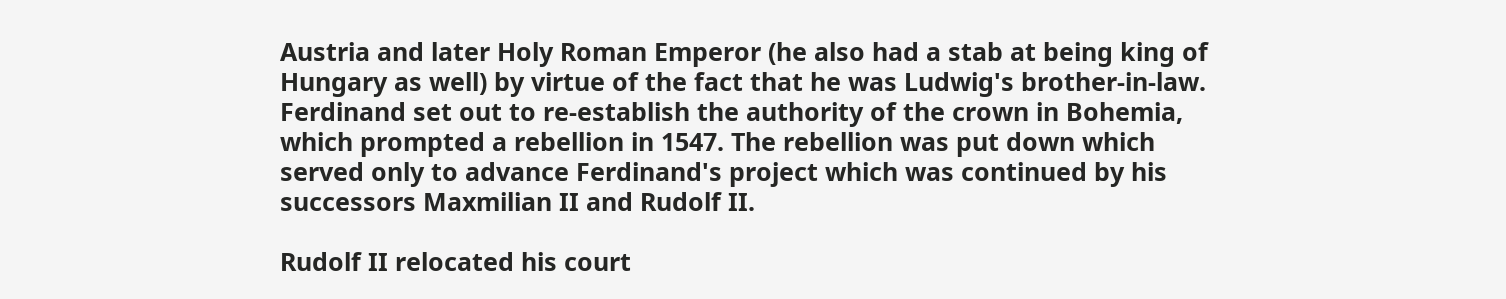Austria and later Holy Roman Emperor (he also had a stab at being king of Hungary as well) by virtue of the fact that he was Ludwig's brother-in-law. Ferdinand set out to re-establish the authority of the crown in Bohemia, which prompted a rebellion in 1547. The rebellion was put down which served only to advance Ferdinand's project which was continued by his successors Maxmilian II and Rudolf II.

Rudolf II relocated his court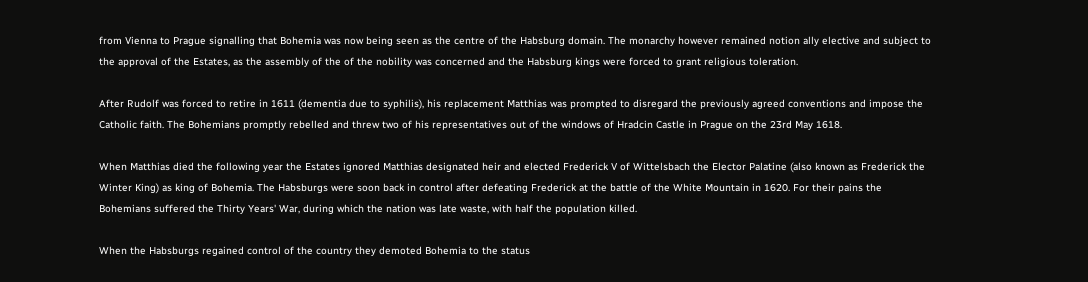from Vienna to Prague signalling that Bohemia was now being seen as the centre of the Habsburg domain. The monarchy however remained notion ally elective and subject to the approval of the Estates, as the assembly of the of the nobility was concerned and the Habsburg kings were forced to grant religious toleration.

After Rudolf was forced to retire in 1611 (dementia due to syphilis), his replacement Matthias was prompted to disregard the previously agreed conventions and impose the Catholic faith. The Bohemians promptly rebelled and threw two of his representatives out of the windows of Hradcin Castle in Prague on the 23rd May 1618.

When Matthias died the following year the Estates ignored Matthias designated heir and elected Frederick V of Wittelsbach the Elector Palatine (also known as Frederick the Winter King) as king of Bohemia. The Habsburgs were soon back in control after defeating Frederick at the battle of the White Mountain in 1620. For their pains the Bohemians suffered the Thirty Years' War, during which the nation was late waste, with half the population killed.

When the Habsburgs regained control of the country they demoted Bohemia to the status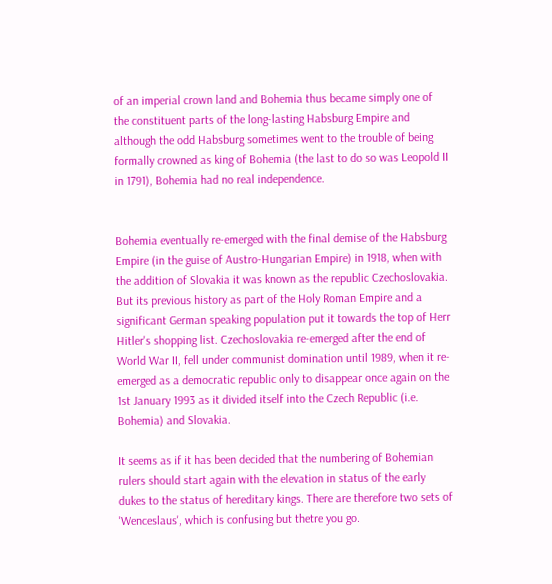of an imperial crown land and Bohemia thus became simply one of the constituent parts of the long-lasting Habsburg Empire and although the odd Habsburg sometimes went to the trouble of being formally crowned as king of Bohemia (the last to do so was Leopold II in 1791), Bohemia had no real independence.


Bohemia eventually re-emerged with the final demise of the Habsburg Empire (in the guise of Austro-Hungarian Empire) in 1918, when with the addition of Slovakia it was known as the republic Czechoslovakia. But its previous history as part of the Holy Roman Empire and a significant German speaking population put it towards the top of Herr Hitler's shopping list. Czechoslovakia re-emerged after the end of World War II, fell under communist domination until 1989, when it re-emerged as a democratic republic only to disappear once again on the 1st January 1993 as it divided itself into the Czech Republic (i.e. Bohemia) and Slovakia.

It seems as if it has been decided that the numbering of Bohemian rulers should start again with the elevation in status of the early dukes to the status of hereditary kings. There are therefore two sets of 'Wenceslaus', which is confusing but thetre you go.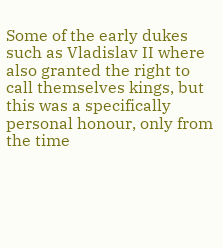Some of the early dukes such as Vladislav II where also granted the right to call themselves kings, but this was a specifically personal honour, only from the time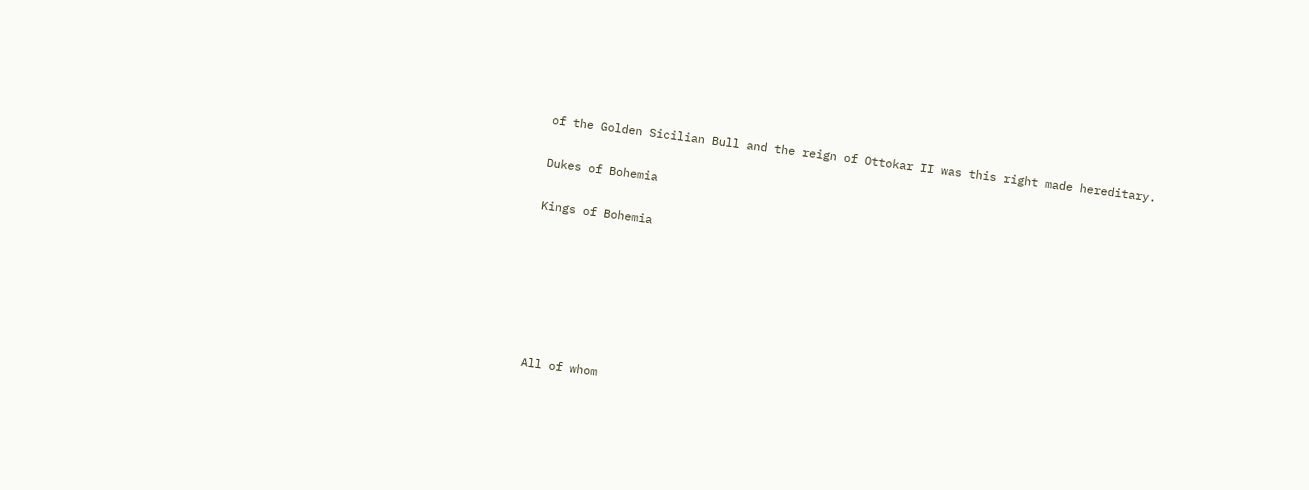of the Golden Sicilian Bull and the reign of Ottokar II was this right made hereditary.


Dukes of Bohemia


Kings of Bohemia










All of whom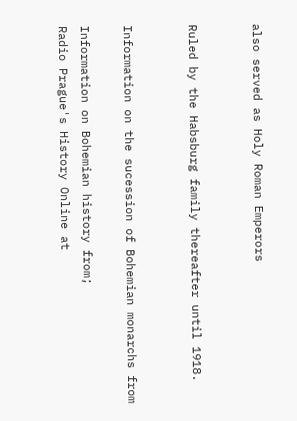also served as Holy Roman Emperors


Ruled by the Habsburg family thereafter until 1918.


Information on the sucession of Bohemian monarchs from

Information on Bohemian history from;
Radio Prague's History Online at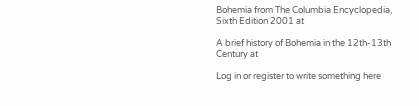Bohemia from The Columbia Encyclopedia, Sixth Edition 2001 at

A brief history of Bohemia in the 12th-13th Century at

Log in or register to write something here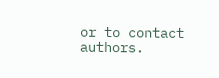or to contact authors.